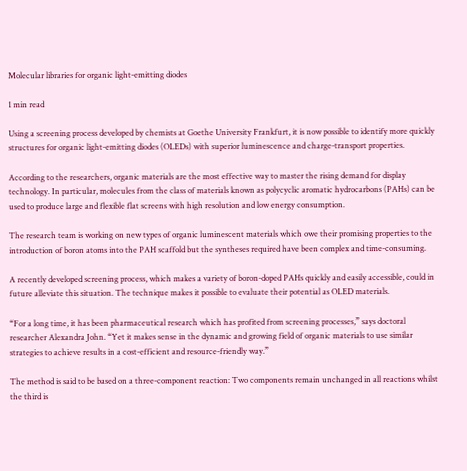Molecular libraries for organic light-emitting diodes

1 min read

Using a screening process developed by chemists at Goethe University Frankfurt, it is now possible to identify more quickly structures for organic light-emitting diodes (OLEDs) with superior luminescence and charge-transport properties.

According to the researchers, organic materials are the most effective way to master the rising demand for display technology. In particular, molecules from the class of materials known as polycyclic aromatic hydrocarbons (PAHs) can be used to produce large and flexible flat screens with high resolution and low energy consumption.

The research team is working on new types of organic luminescent materials which owe their promising properties to the introduction of boron atoms into the PAH scaffold but the syntheses required have been complex and time-consuming.

A recently developed screening process, which makes a variety of boron-doped PAHs quickly and easily accessible, could in future alleviate this situation. The technique makes it possible to evaluate their potential as OLED materials.

“For a long time, it has been pharmaceutical research which has profited from screening processes,” says doctoral researcher Alexandra John. “Yet it makes sense in the dynamic and growing field of organic materials to use similar strategies to achieve results in a cost-efficient and resource-friendly way.”

The method is said to be based on a three-component reaction: Two components remain unchanged in all reactions whilst the third is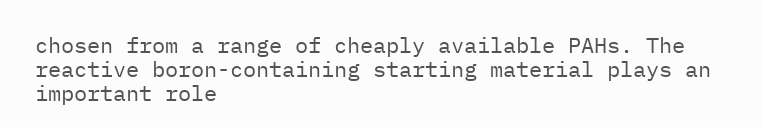chosen from a range of cheaply available PAHs. The reactive boron-containing starting material plays an important role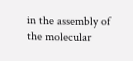in the assembly of the molecular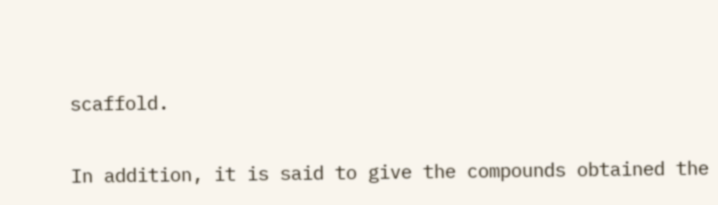scaffold.

In addition, it is said to give the compounds obtained the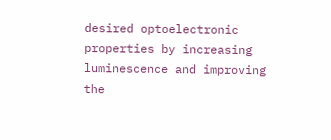desired optoelectronic properties by increasing luminescence and improving the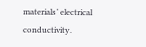materials’ electrical conductivity.